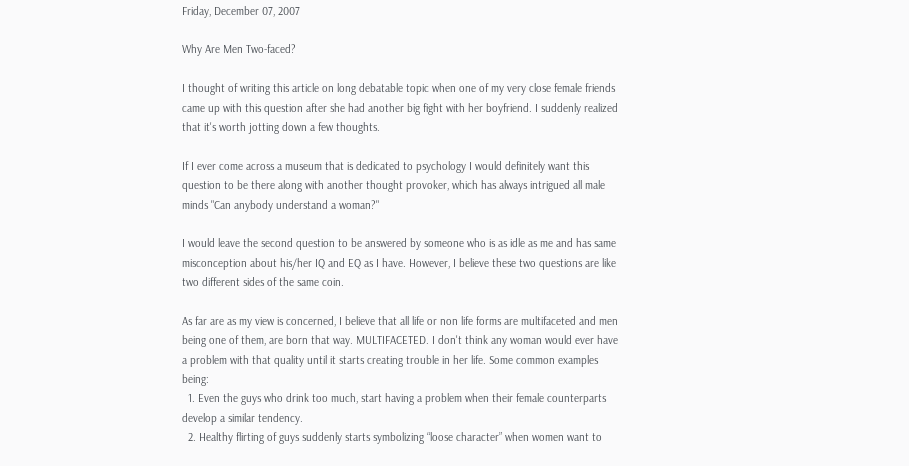Friday, December 07, 2007

Why Are Men Two-faced?

I thought of writing this article on long debatable topic when one of my very close female friends came up with this question after she had another big fight with her boyfriend. I suddenly realized that it's worth jotting down a few thoughts.

If I ever come across a museum that is dedicated to psychology I would definitely want this question to be there along with another thought provoker, which has always intrigued all male minds "Can anybody understand a woman?"

I would leave the second question to be answered by someone who is as idle as me and has same misconception about his/her IQ and EQ as I have. However, I believe these two questions are like two different sides of the same coin.

As far are as my view is concerned, I believe that all life or non life forms are multifaceted and men being one of them, are born that way. MULTIFACETED. I don't think any woman would ever have a problem with that quality until it starts creating trouble in her life. Some common examples being:
  1. Even the guys who drink too much, start having a problem when their female counterparts develop a similar tendency.
  2. Healthy flirting of guys suddenly starts symbolizing “loose character” when women want to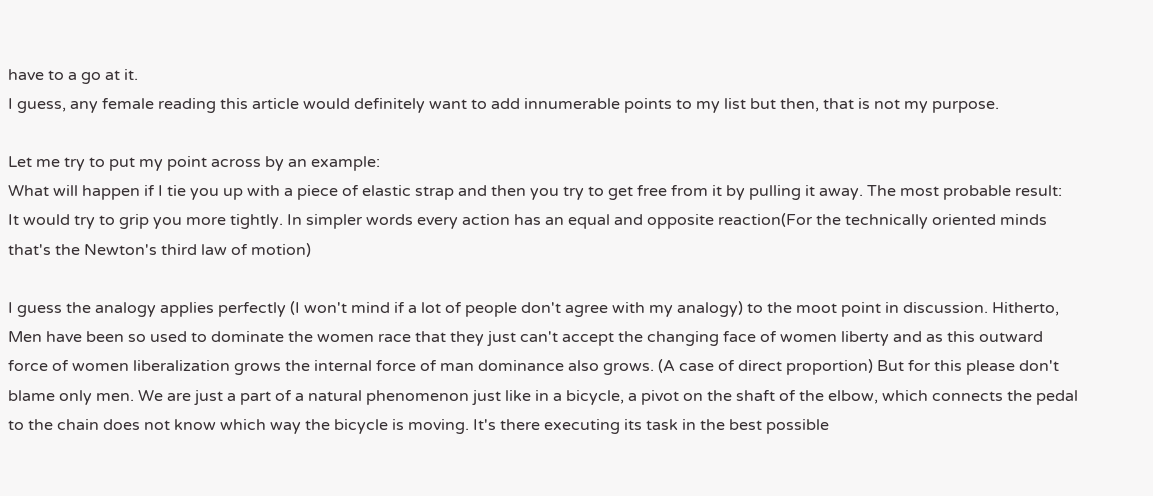have to a go at it.
I guess, any female reading this article would definitely want to add innumerable points to my list but then, that is not my purpose.

Let me try to put my point across by an example:
What will happen if I tie you up with a piece of elastic strap and then you try to get free from it by pulling it away. The most probable result:
It would try to grip you more tightly. In simpler words every action has an equal and opposite reaction(For the technically oriented minds that's the Newton's third law of motion)

I guess the analogy applies perfectly (I won't mind if a lot of people don't agree with my analogy) to the moot point in discussion. Hitherto, Men have been so used to dominate the women race that they just can't accept the changing face of women liberty and as this outward force of women liberalization grows the internal force of man dominance also grows. (A case of direct proportion) But for this please don't blame only men. We are just a part of a natural phenomenon just like in a bicycle, a pivot on the shaft of the elbow, which connects the pedal to the chain does not know which way the bicycle is moving. It's there executing its task in the best possible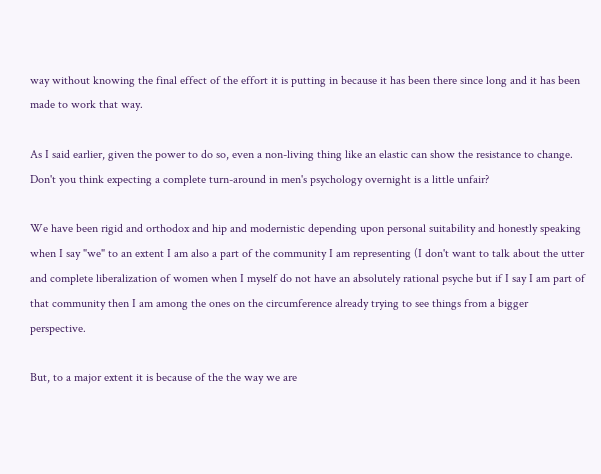way without knowing the final effect of the effort it is putting in because it has been there since long and it has been made to work that way.

As I said earlier, given the power to do so, even a non-living thing like an elastic can show the resistance to change. Don't you think expecting a complete turn-around in men's psychology overnight is a little unfair?

We have been rigid and orthodox and hip and modernistic depending upon personal suitability and honestly speaking when I say "we" to an extent I am also a part of the community I am representing (I don't want to talk about the utter and complete liberalization of women when I myself do not have an absolutely rational psyche but if I say I am part of that community then I am among the ones on the circumference already trying to see things from a bigger perspective.

But, to a major extent it is because of the the way we are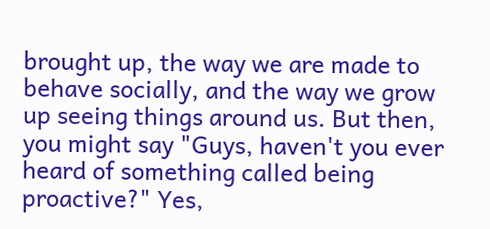brought up, the way we are made to behave socially, and the way we grow up seeing things around us. But then, you might say "Guys, haven't you ever heard of something called being proactive?" Yes,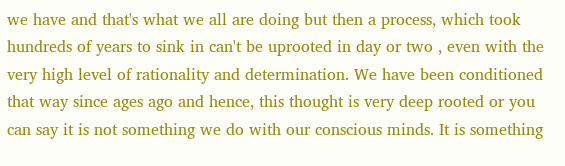we have and that's what we all are doing but then a process, which took hundreds of years to sink in can't be uprooted in day or two , even with the very high level of rationality and determination. We have been conditioned that way since ages ago and hence, this thought is very deep rooted or you can say it is not something we do with our conscious minds. It is something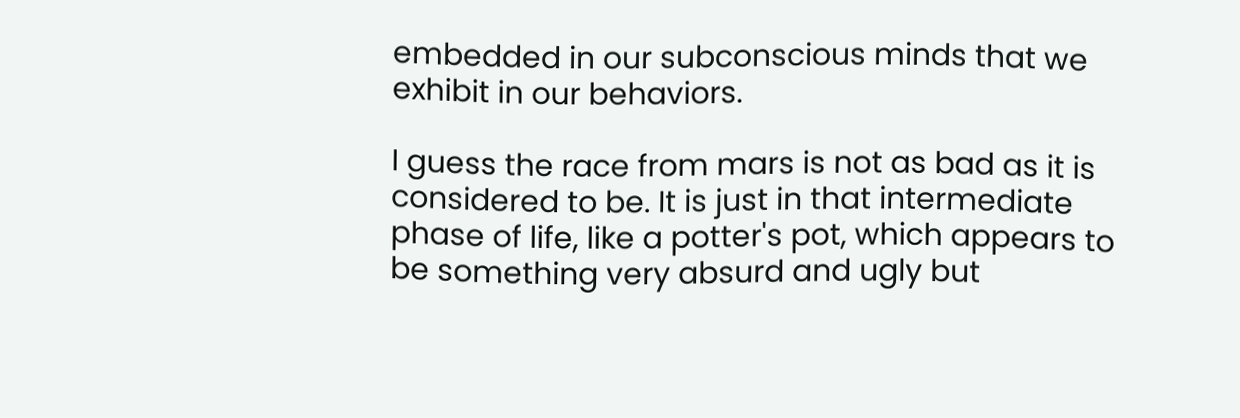embedded in our subconscious minds that we exhibit in our behaviors.

I guess the race from mars is not as bad as it is considered to be. It is just in that intermediate phase of life, like a potter's pot, which appears to be something very absurd and ugly but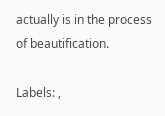actually is in the process of beautification.

Labels: ,